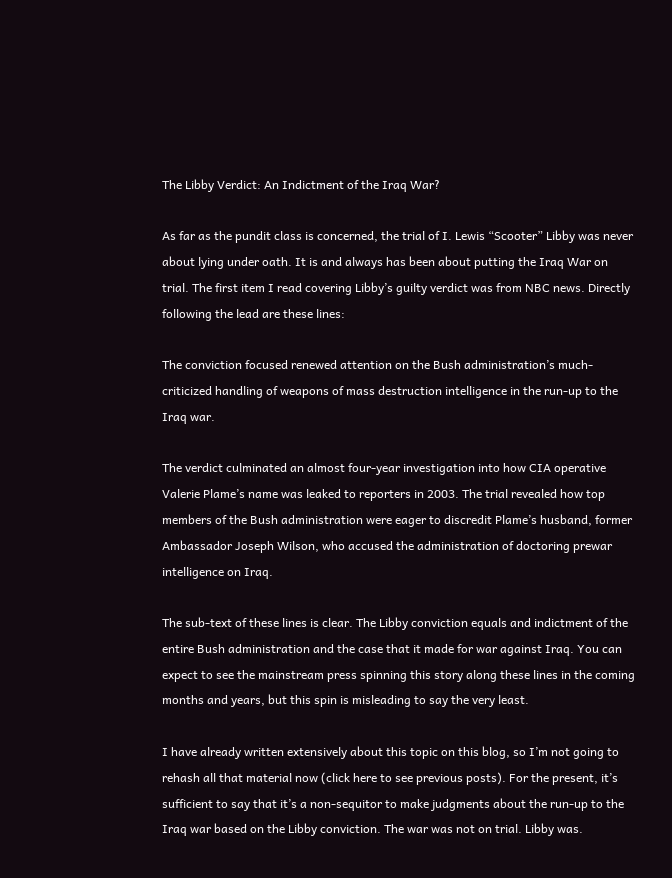The Libby Verdict: An Indictment of the Iraq War?

As far as the pundit class is concerned, the trial of I. Lewis “Scooter” Libby was never about lying under oath. It is and always has been about putting the Iraq War on trial. The first item I read covering Libby’s guilty verdict was from NBC news. Directly following the lead are these lines:

The conviction focused renewed attention on the Bush administration’s much-criticized handling of weapons of mass destruction intelligence in the run-up to the Iraq war.

The verdict culminated an almost four-year investigation into how CIA operative Valerie Plame’s name was leaked to reporters in 2003. The trial revealed how top members of the Bush administration were eager to discredit Plame’s husband, former Ambassador Joseph Wilson, who accused the administration of doctoring prewar intelligence on Iraq.

The sub-text of these lines is clear. The Libby conviction equals and indictment of the entire Bush administration and the case that it made for war against Iraq. You can expect to see the mainstream press spinning this story along these lines in the coming months and years, but this spin is misleading to say the very least.

I have already written extensively about this topic on this blog, so I’m not going to rehash all that material now (click here to see previous posts). For the present, it’s sufficient to say that it’s a non-sequitor to make judgments about the run-up to the Iraq war based on the Libby conviction. The war was not on trial. Libby was.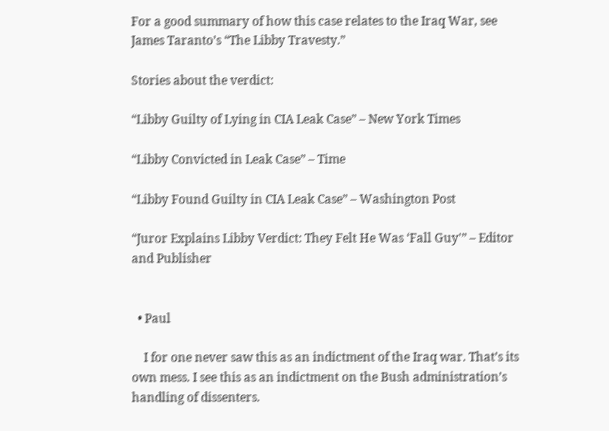For a good summary of how this case relates to the Iraq War, see James Taranto’s “The Libby Travesty.”

Stories about the verdict:

“Libby Guilty of Lying in CIA Leak Case” – New York Times

“Libby Convicted in Leak Case” – Time

“Libby Found Guilty in CIA Leak Case” – Washington Post

“Juror Explains Libby Verdict: They Felt He Was ‘Fall Guy'” – Editor and Publisher


  • Paul

    I for one never saw this as an indictment of the Iraq war. That’s its own mess. I see this as an indictment on the Bush administration’s handling of dissenters.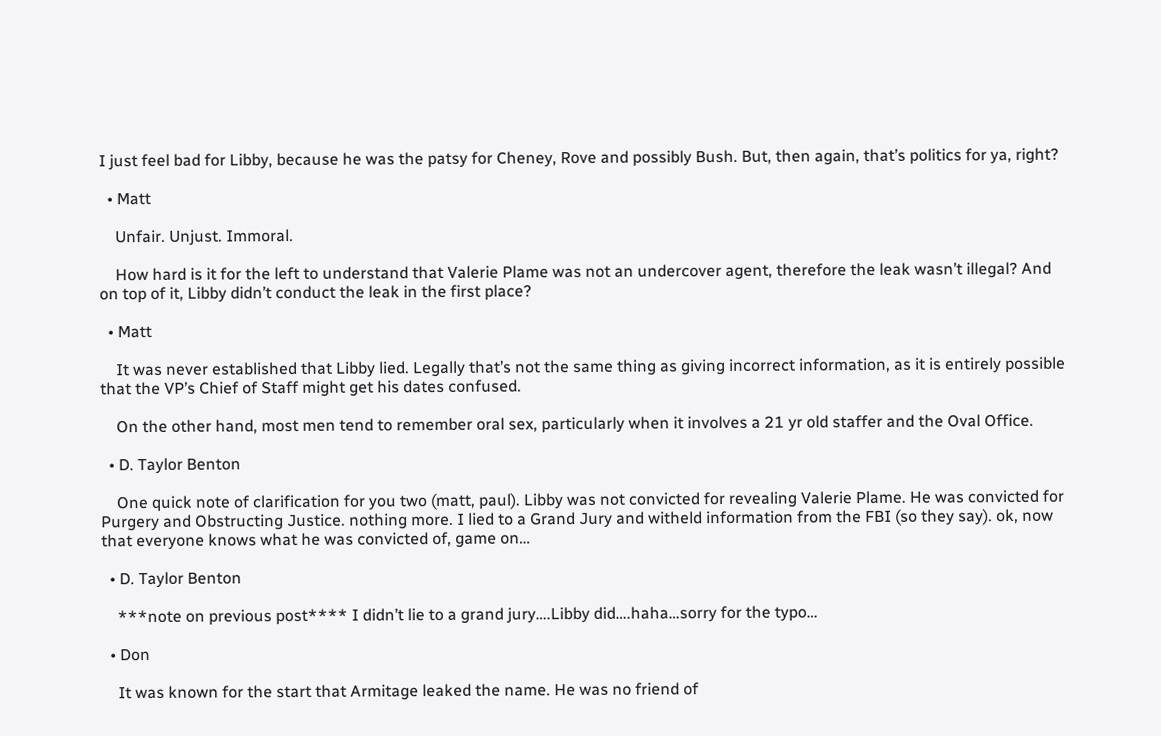I just feel bad for Libby, because he was the patsy for Cheney, Rove and possibly Bush. But, then again, that’s politics for ya, right?

  • Matt

    Unfair. Unjust. Immoral.

    How hard is it for the left to understand that Valerie Plame was not an undercover agent, therefore the leak wasn’t illegal? And on top of it, Libby didn’t conduct the leak in the first place?

  • Matt

    It was never established that Libby lied. Legally that’s not the same thing as giving incorrect information, as it is entirely possible that the VP’s Chief of Staff might get his dates confused.

    On the other hand, most men tend to remember oral sex, particularly when it involves a 21 yr old staffer and the Oval Office.

  • D. Taylor Benton

    One quick note of clarification for you two (matt, paul). Libby was not convicted for revealing Valerie Plame. He was convicted for Purgery and Obstructing Justice. nothing more. I lied to a Grand Jury and witheld information from the FBI (so they say). ok, now that everyone knows what he was convicted of, game on…

  • D. Taylor Benton

    ***note on previous post**** I didn’t lie to a grand jury….Libby did….haha…sorry for the typo…

  • Don

    It was known for the start that Armitage leaked the name. He was no friend of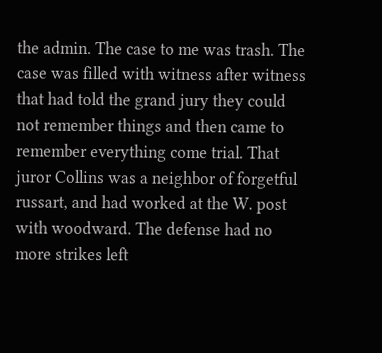the admin. The case to me was trash. The case was filled with witness after witness that had told the grand jury they could not remember things and then came to remember everything come trial. That juror Collins was a neighbor of forgetful russart, and had worked at the W. post with woodward. The defense had no more strikes left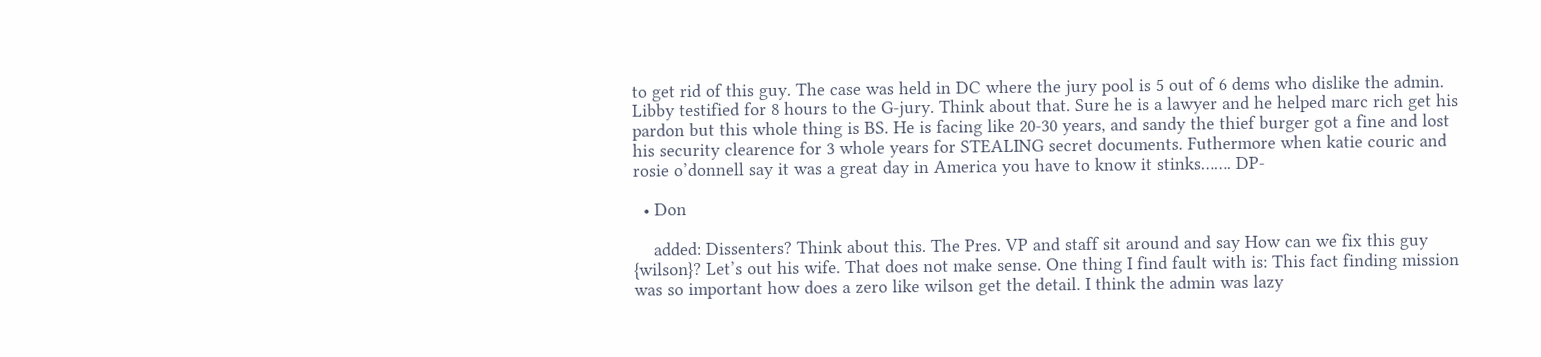to get rid of this guy. The case was held in DC where the jury pool is 5 out of 6 dems who dislike the admin. Libby testified for 8 hours to the G-jury. Think about that. Sure he is a lawyer and he helped marc rich get his pardon but this whole thing is BS. He is facing like 20-30 years, and sandy the thief burger got a fine and lost his security clearence for 3 whole years for STEALING secret documents. Futhermore when katie couric and rosie o’donnell say it was a great day in America you have to know it stinks……. DP-

  • Don

    added: Dissenters? Think about this. The Pres. VP and staff sit around and say How can we fix this guy {wilson}? Let’s out his wife. That does not make sense. One thing I find fault with is: This fact finding mission was so important how does a zero like wilson get the detail. I think the admin was lazy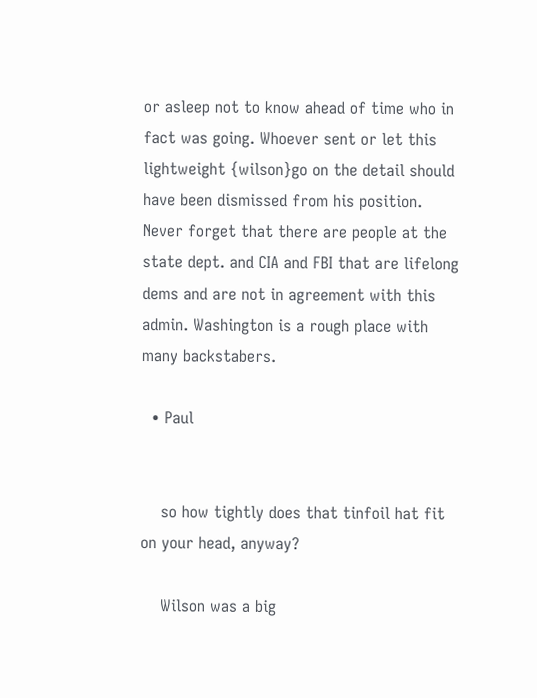or asleep not to know ahead of time who in fact was going. Whoever sent or let this lightweight {wilson}go on the detail should have been dismissed from his position. Never forget that there are people at the state dept. and CIA and FBI that are lifelong dems and are not in agreement with this admin. Washington is a rough place with many backstabers.

  • Paul


    so how tightly does that tinfoil hat fit on your head, anyway?

    Wilson was a big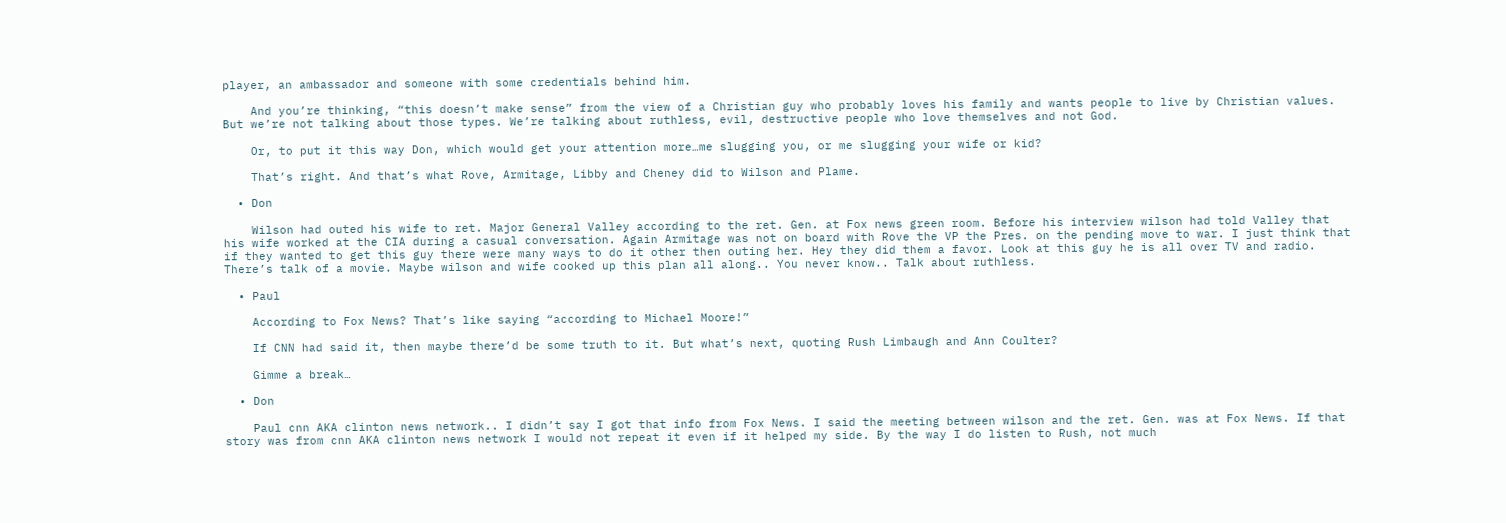player, an ambassador and someone with some credentials behind him.

    And you’re thinking, “this doesn’t make sense” from the view of a Christian guy who probably loves his family and wants people to live by Christian values. But we’re not talking about those types. We’re talking about ruthless, evil, destructive people who love themselves and not God.

    Or, to put it this way Don, which would get your attention more…me slugging you, or me slugging your wife or kid?

    That’s right. And that’s what Rove, Armitage, Libby and Cheney did to Wilson and Plame.

  • Don

    Wilson had outed his wife to ret. Major General Valley according to the ret. Gen. at Fox news green room. Before his interview wilson had told Valley that his wife worked at the CIA during a casual conversation. Again Armitage was not on board with Rove the VP the Pres. on the pending move to war. I just think that if they wanted to get this guy there were many ways to do it other then outing her. Hey they did them a favor. Look at this guy he is all over TV and radio. There’s talk of a movie. Maybe wilson and wife cooked up this plan all along.. You never know.. Talk about ruthless.

  • Paul

    According to Fox News? That’s like saying “according to Michael Moore!”

    If CNN had said it, then maybe there’d be some truth to it. But what’s next, quoting Rush Limbaugh and Ann Coulter?

    Gimme a break…

  • Don

    Paul cnn AKA clinton news network.. I didn’t say I got that info from Fox News. I said the meeting between wilson and the ret. Gen. was at Fox News. If that story was from cnn AKA clinton news network I would not repeat it even if it helped my side. By the way I do listen to Rush, not much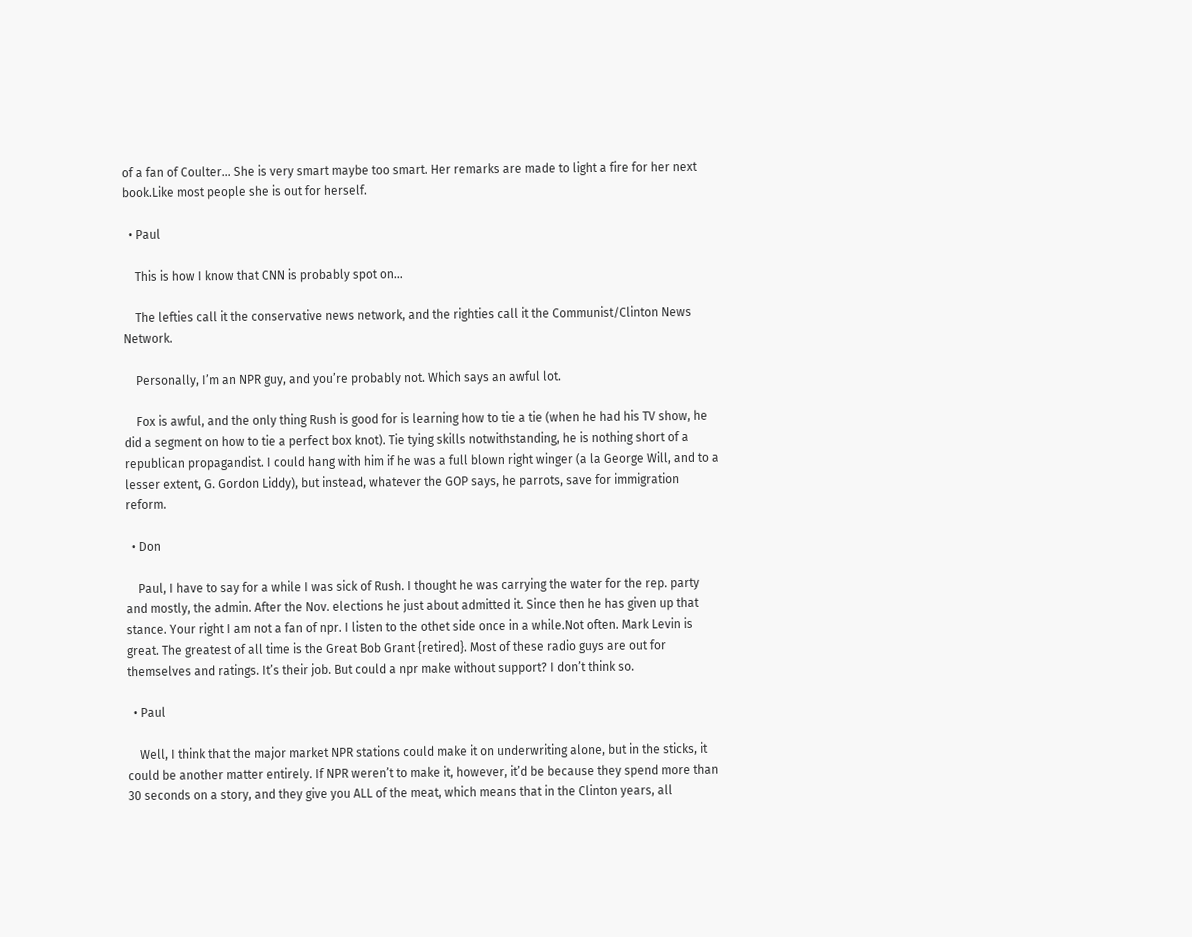of a fan of Coulter… She is very smart maybe too smart. Her remarks are made to light a fire for her next book.Like most people she is out for herself.

  • Paul

    This is how I know that CNN is probably spot on…

    The lefties call it the conservative news network, and the righties call it the Communist/Clinton News Network.

    Personally, I’m an NPR guy, and you’re probably not. Which says an awful lot.

    Fox is awful, and the only thing Rush is good for is learning how to tie a tie (when he had his TV show, he did a segment on how to tie a perfect box knot). Tie tying skills notwithstanding, he is nothing short of a republican propagandist. I could hang with him if he was a full blown right winger (a la George Will, and to a lesser extent, G. Gordon Liddy), but instead, whatever the GOP says, he parrots, save for immigration reform.

  • Don

    Paul, I have to say for a while I was sick of Rush. I thought he was carrying the water for the rep. party and mostly, the admin. After the Nov. elections he just about admitted it. Since then he has given up that stance. Your right I am not a fan of npr. I listen to the othet side once in a while.Not often. Mark Levin is great. The greatest of all time is the Great Bob Grant {retired}. Most of these radio guys are out for themselves and ratings. It’s their job. But could a npr make without support? I don’t think so.

  • Paul

    Well, I think that the major market NPR stations could make it on underwriting alone, but in the sticks, it could be another matter entirely. If NPR weren’t to make it, however, it’d be because they spend more than 30 seconds on a story, and they give you ALL of the meat, which means that in the Clinton years, all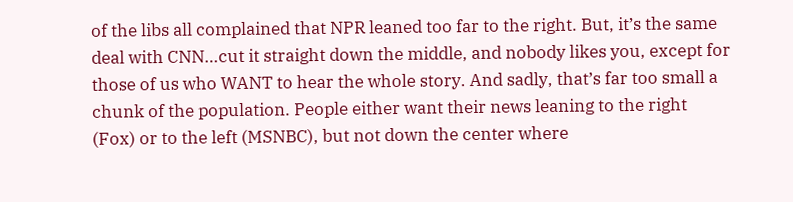of the libs all complained that NPR leaned too far to the right. But, it’s the same deal with CNN…cut it straight down the middle, and nobody likes you, except for those of us who WANT to hear the whole story. And sadly, that’s far too small a chunk of the population. People either want their news leaning to the right (Fox) or to the left (MSNBC), but not down the center where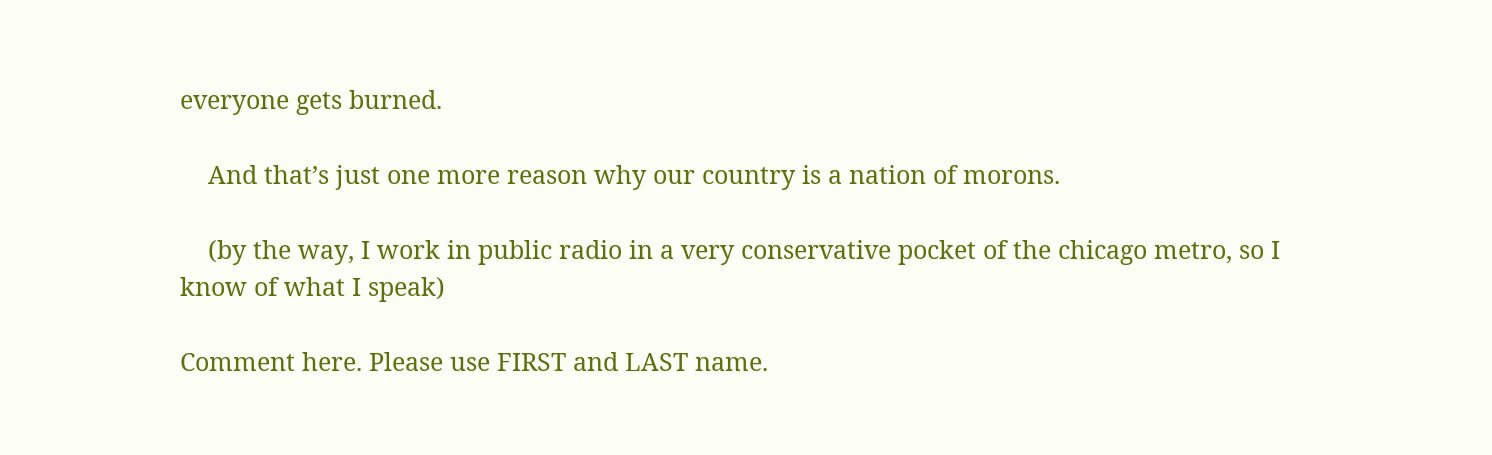everyone gets burned.

    And that’s just one more reason why our country is a nation of morons.

    (by the way, I work in public radio in a very conservative pocket of the chicago metro, so I know of what I speak)

Comment here. Please use FIRST and LAST name.